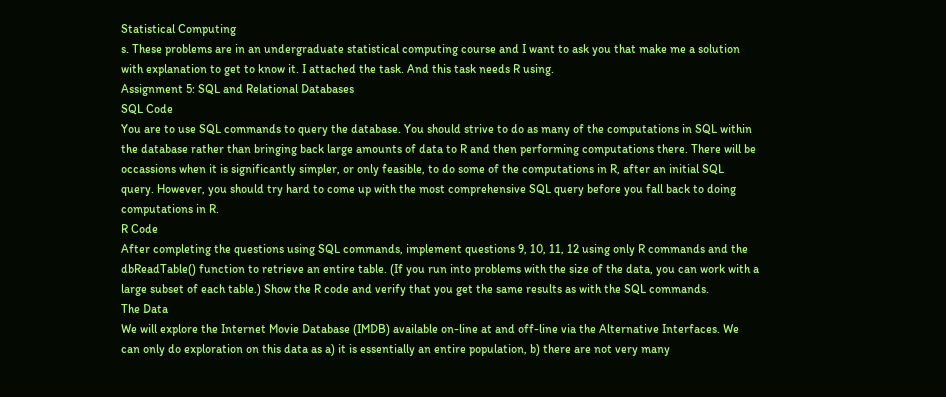Statistical Computing
s. These problems are in an undergraduate statistical computing course and I want to ask you that make me a solution with explanation to get to know it. I attached the task. And this task needs R using.
Assignment 5: SQL and Relational Databases
SQL Code
You are to use SQL commands to query the database. You should strive to do as many of the computations in SQL within the database rather than bringing back large amounts of data to R and then performing computations there. There will be occassions when it is significantly simpler, or only feasible, to do some of the computations in R, after an initial SQL query. However, you should try hard to come up with the most comprehensive SQL query before you fall back to doing computations in R.
R Code
After completing the questions using SQL commands, implement questions 9, 10, 11, 12 using only R commands and the dbReadTable() function to retrieve an entire table. (If you run into problems with the size of the data, you can work with a large subset of each table.) Show the R code and verify that you get the same results as with the SQL commands.
The Data
We will explore the Internet Movie Database (IMDB) available on-line at and off-line via the Alternative Interfaces. We can only do exploration on this data as a) it is essentially an entire population, b) there are not very many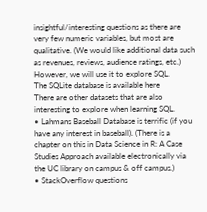insightful/interesting questions as there are very few numeric variables, but most are qualitative. (We would like additional data such as revenues, reviews, audience ratings, etc.) However, we will use it to explore SQL.
The SQLite database is available here
There are other datasets that are also interesting to explore when learning SQL.
• Lahmans Baseball Database is terrific (if you have any interest in baseball). (There is a chapter on this in Data Science in R: A Case Studies Approach available electronically via the UC library on campus & off campus.)
• StackOverflow questions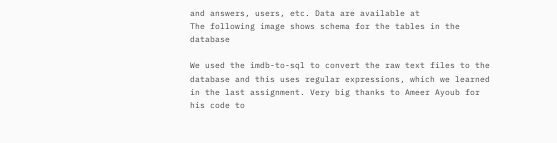and answers, users, etc. Data are available at
The following image shows schema for the tables in the database

We used the imdb-to-sql to convert the raw text files to the database and this uses regular expressions, which we learned in the last assignment. Very big thanks to Ameer Ayoub for his code to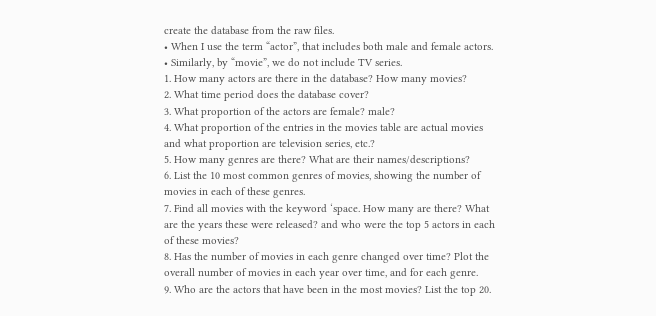create the database from the raw files.
• When I use the term “actor”, that includes both male and female actors.
• Similarly, by “movie”, we do not include TV series.
1. How many actors are there in the database? How many movies?
2. What time period does the database cover?
3. What proportion of the actors are female? male?
4. What proportion of the entries in the movies table are actual movies and what proportion are television series, etc.?
5. How many genres are there? What are their names/descriptions?
6. List the 10 most common genres of movies, showing the number of movies in each of these genres.
7. Find all movies with the keyword ‘space. How many are there? What are the years these were released? and who were the top 5 actors in each of these movies?
8. Has the number of movies in each genre changed over time? Plot the overall number of movies in each year over time, and for each genre.
9. Who are the actors that have been in the most movies? List the top 20.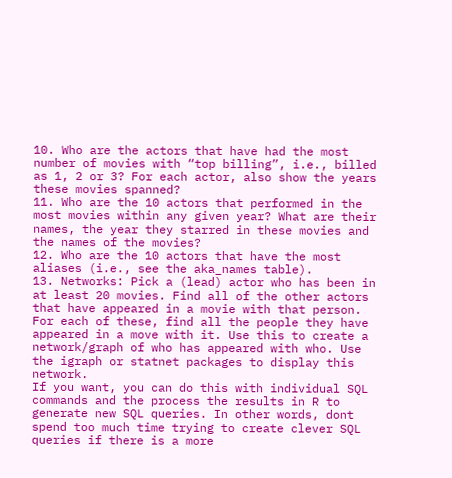10. Who are the actors that have had the most number of movies with “top billing”, i.e., billed as 1, 2 or 3? For each actor, also show the years these movies spanned?
11. Who are the 10 actors that performed in the most movies within any given year? What are their names, the year they starred in these movies and the names of the movies?
12. Who are the 10 actors that have the most aliases (i.e., see the aka_names table).
13. Networks: Pick a (lead) actor who has been in at least 20 movies. Find all of the other actors that have appeared in a movie with that person. For each of these, find all the people they have appeared in a move with it. Use this to create a network/graph of who has appeared with who. Use the igraph or statnet packages to display this network.
If you want, you can do this with individual SQL commands and the process the results in R to generate new SQL queries. In other words, dont spend too much time trying to create clever SQL queries if there is a more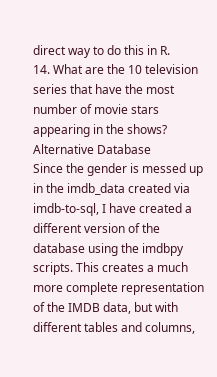direct way to do this in R.
14. What are the 10 television series that have the most number of movie stars appearing in the shows?
Alternative Database
Since the gender is messed up in the imdb_data created via imdb-to-sql, I have created a different version of the database using the imdbpy scripts. This creates a much more complete representation of the IMDB data, but with different tables and columns,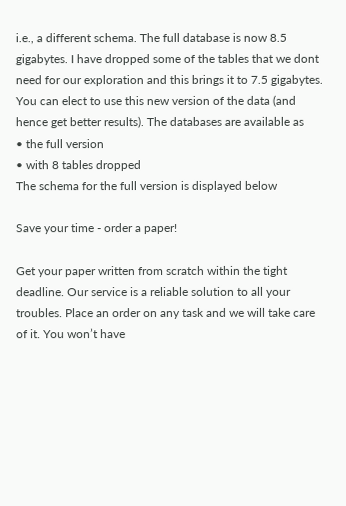i.e., a different schema. The full database is now 8.5 gigabytes. I have dropped some of the tables that we dont need for our exploration and this brings it to 7.5 gigabytes.
You can elect to use this new version of the data (and hence get better results). The databases are available as
• the full version
• with 8 tables dropped
The schema for the full version is displayed below

Save your time - order a paper!

Get your paper written from scratch within the tight deadline. Our service is a reliable solution to all your troubles. Place an order on any task and we will take care of it. You won’t have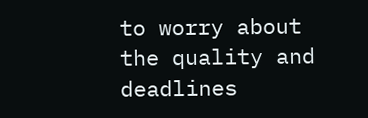to worry about the quality and deadlines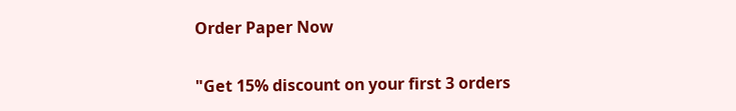Order Paper Now

"Get 15% discount on your first 3 orders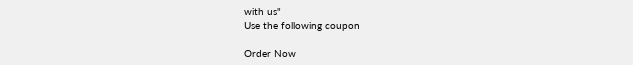with us"
Use the following coupon

Order Now